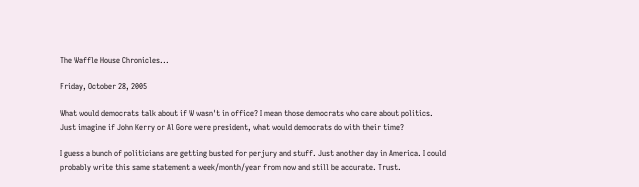The Waffle House Chronicles...

Friday, October 28, 2005

What would democrats talk about if W wasn't in office? I mean those democrats who care about politics. Just imagine if John Kerry or Al Gore were president, what would democrats do with their time?

I guess a bunch of politicians are getting busted for perjury and stuff. Just another day in America. I could probably write this same statement a week/month/year from now and still be accurate. Trust.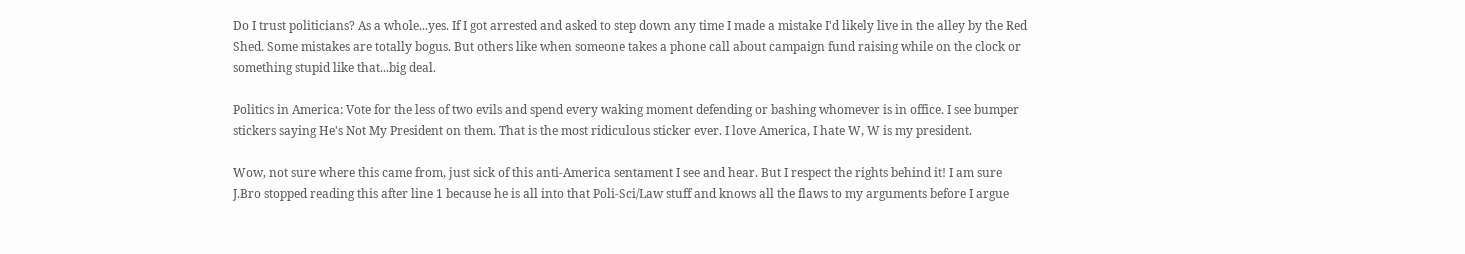Do I trust politicians? As a whole...yes. If I got arrested and asked to step down any time I made a mistake I'd likely live in the alley by the Red Shed. Some mistakes are totally bogus. But others like when someone takes a phone call about campaign fund raising while on the clock or something stupid like that...big deal.

Politics in America: Vote for the less of two evils and spend every waking moment defending or bashing whomever is in office. I see bumper stickers saying He's Not My President on them. That is the most ridiculous sticker ever. I love America, I hate W, W is my president.

Wow, not sure where this came from, just sick of this anti-America sentament I see and hear. But I respect the rights behind it! I am sure J.Bro stopped reading this after line 1 because he is all into that Poli-Sci/Law stuff and knows all the flaws to my arguments before I argue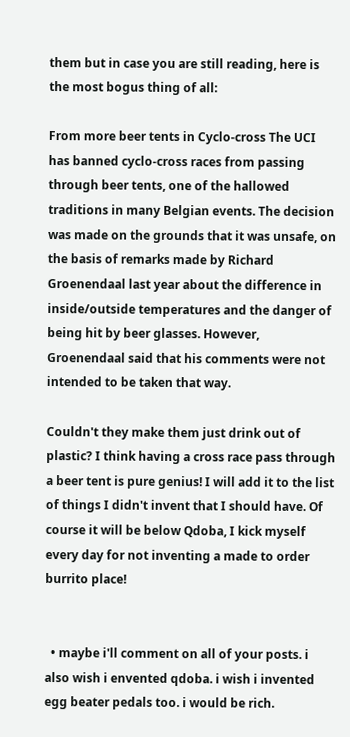them but in case you are still reading, here is the most bogus thing of all:

From more beer tents in Cyclo-cross The UCI has banned cyclo-cross races from passing through beer tents, one of the hallowed traditions in many Belgian events. The decision was made on the grounds that it was unsafe, on the basis of remarks made by Richard Groenendaal last year about the difference in inside/outside temperatures and the danger of being hit by beer glasses. However, Groenendaal said that his comments were not intended to be taken that way.

Couldn't they make them just drink out of plastic? I think having a cross race pass through a beer tent is pure genius! I will add it to the list of things I didn't invent that I should have. Of course it will be below Qdoba, I kick myself every day for not inventing a made to order burrito place!


  • maybe i'll comment on all of your posts. i also wish i envented qdoba. i wish i invented egg beater pedals too. i would be rich.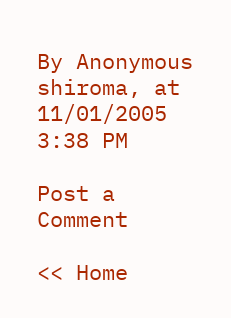By Anonymous shiroma, at 11/01/2005 3:38 PM

Post a Comment

<< Home